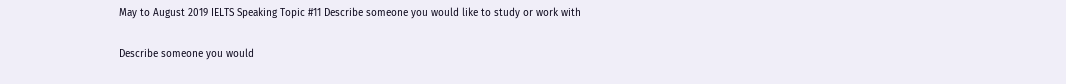May to August 2019 IELTS Speaking Topic #11 Describe someone you would like to study or work with

Describe someone you would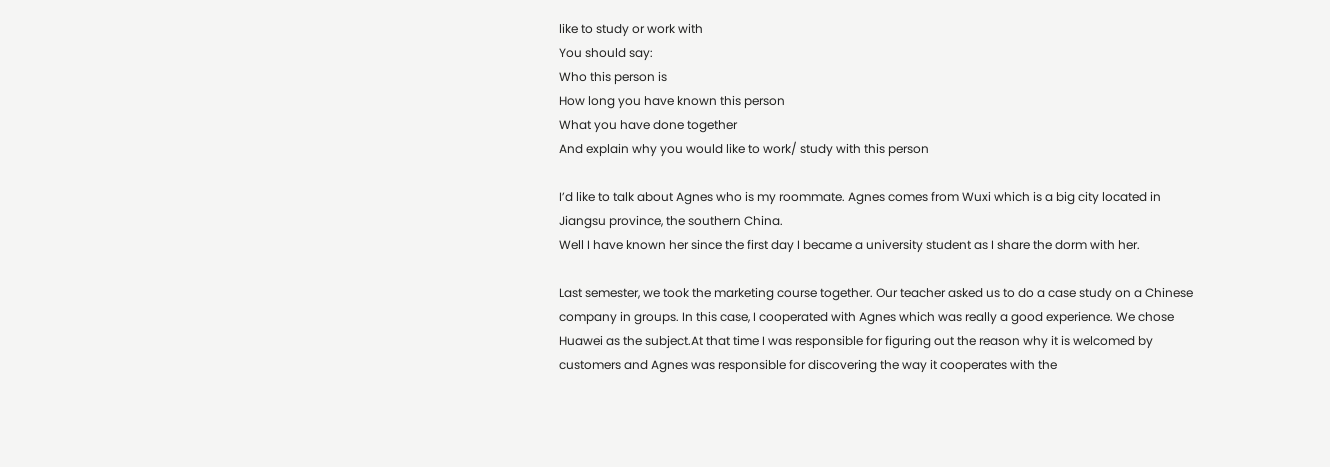like to study or work with
You should say:
Who this person is
How long you have known this person
What you have done together
And explain why you would like to work/ study with this person

I’d like to talk about Agnes who is my roommate. Agnes comes from Wuxi which is a big city located in Jiangsu province, the southern China.
Well I have known her since the first day I became a university student as I share the dorm with her.

Last semester, we took the marketing course together. Our teacher asked us to do a case study on a Chinese company in groups. In this case, I cooperated with Agnes which was really a good experience. We chose Huawei as the subject.At that time I was responsible for figuring out the reason why it is welcomed by customers and Agnes was responsible for discovering the way it cooperates with the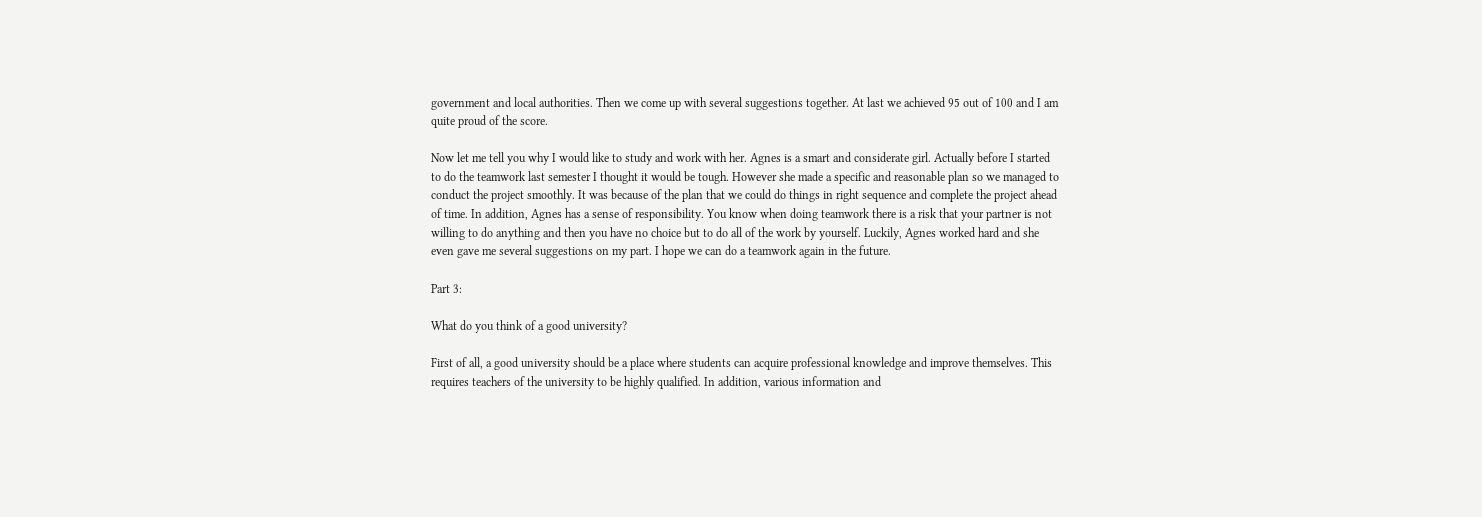government and local authorities. Then we come up with several suggestions together. At last we achieved 95 out of 100 and I am quite proud of the score.

Now let me tell you why I would like to study and work with her. Agnes is a smart and considerate girl. Actually before I started to do the teamwork last semester I thought it would be tough. However she made a specific and reasonable plan so we managed to conduct the project smoothly. It was because of the plan that we could do things in right sequence and complete the project ahead of time. In addition, Agnes has a sense of responsibility. You know when doing teamwork there is a risk that your partner is not willing to do anything and then you have no choice but to do all of the work by yourself. Luckily, Agnes worked hard and she even gave me several suggestions on my part. I hope we can do a teamwork again in the future.

Part 3:

What do you think of a good university?

First of all, a good university should be a place where students can acquire professional knowledge and improve themselves. This requires teachers of the university to be highly qualified. In addition, various information and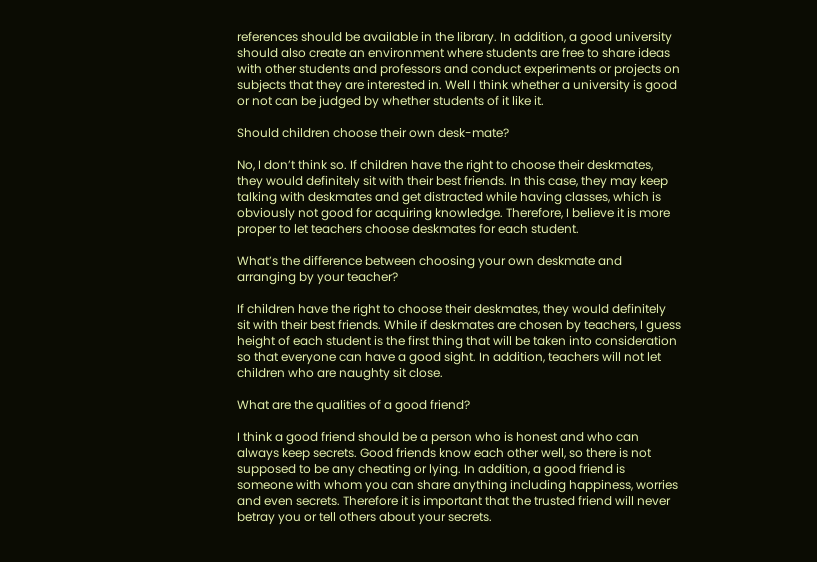references should be available in the library. In addition, a good university should also create an environment where students are free to share ideas with other students and professors and conduct experiments or projects on subjects that they are interested in. Well I think whether a university is good or not can be judged by whether students of it like it.

Should children choose their own desk-mate?

No, I don’t think so. If children have the right to choose their deskmates, they would definitely sit with their best friends. In this case, they may keep talking with deskmates and get distracted while having classes, which is obviously not good for acquiring knowledge. Therefore, I believe it is more proper to let teachers choose deskmates for each student.

What’s the difference between choosing your own deskmate and arranging by your teacher?

If children have the right to choose their deskmates, they would definitely sit with their best friends. While if deskmates are chosen by teachers, I guess height of each student is the first thing that will be taken into consideration so that everyone can have a good sight. In addition, teachers will not let children who are naughty sit close.

What are the qualities of a good friend?

I think a good friend should be a person who is honest and who can always keep secrets. Good friends know each other well, so there is not supposed to be any cheating or lying. In addition, a good friend is someone with whom you can share anything including happiness, worries and even secrets. Therefore it is important that the trusted friend will never betray you or tell others about your secrets.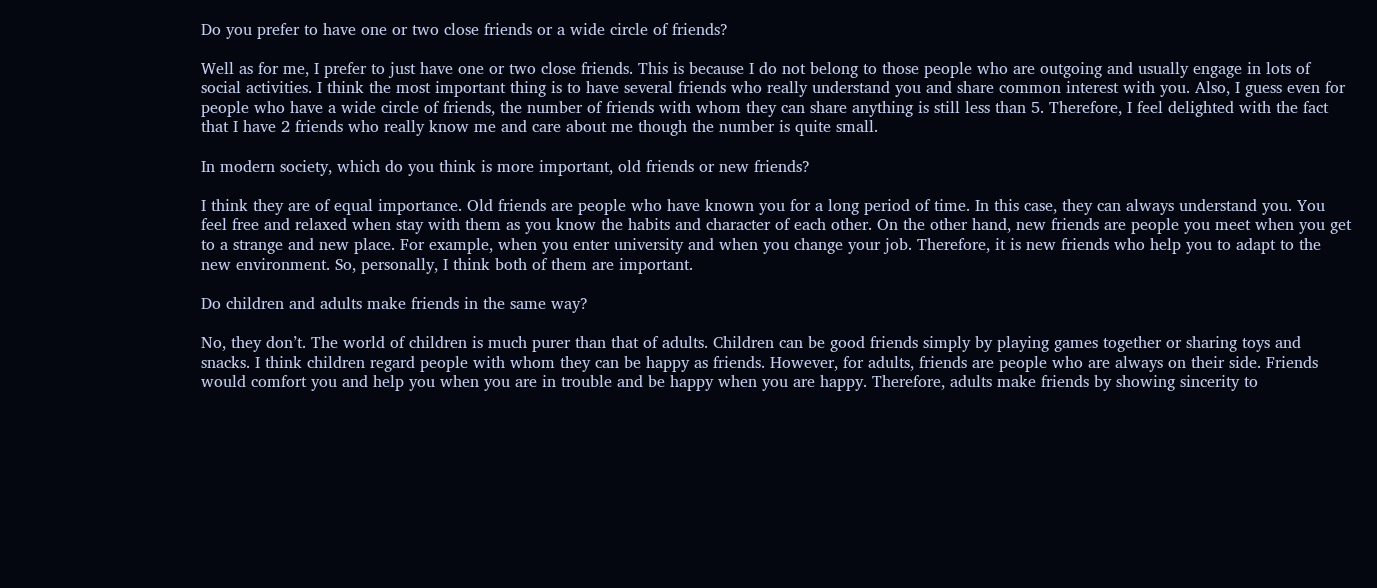Do you prefer to have one or two close friends or a wide circle of friends?

Well as for me, I prefer to just have one or two close friends. This is because I do not belong to those people who are outgoing and usually engage in lots of social activities. I think the most important thing is to have several friends who really understand you and share common interest with you. Also, I guess even for people who have a wide circle of friends, the number of friends with whom they can share anything is still less than 5. Therefore, I feel delighted with the fact that I have 2 friends who really know me and care about me though the number is quite small.

In modern society, which do you think is more important, old friends or new friends?

I think they are of equal importance. Old friends are people who have known you for a long period of time. In this case, they can always understand you. You feel free and relaxed when stay with them as you know the habits and character of each other. On the other hand, new friends are people you meet when you get to a strange and new place. For example, when you enter university and when you change your job. Therefore, it is new friends who help you to adapt to the new environment. So, personally, I think both of them are important.

Do children and adults make friends in the same way?

No, they don’t. The world of children is much purer than that of adults. Children can be good friends simply by playing games together or sharing toys and snacks. I think children regard people with whom they can be happy as friends. However, for adults, friends are people who are always on their side. Friends would comfort you and help you when you are in trouble and be happy when you are happy. Therefore, adults make friends by showing sincerity to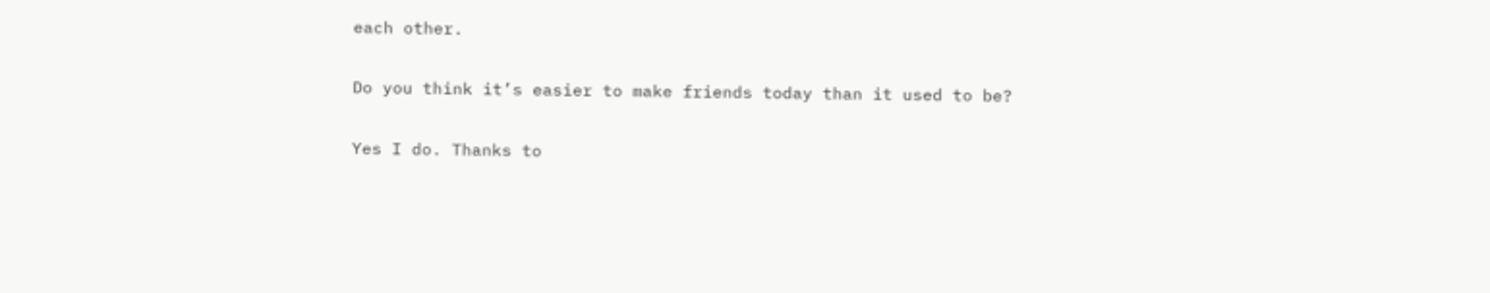each other.

Do you think it’s easier to make friends today than it used to be?

Yes I do. Thanks to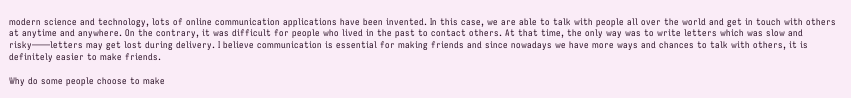modern science and technology, lots of online communication applications have been invented. In this case, we are able to talk with people all over the world and get in touch with others at anytime and anywhere. On the contrary, it was difficult for people who lived in the past to contact others. At that time, the only way was to write letters which was slow and risky——letters may get lost during delivery. I believe communication is essential for making friends and since nowadays we have more ways and chances to talk with others, it is definitely easier to make friends.

Why do some people choose to make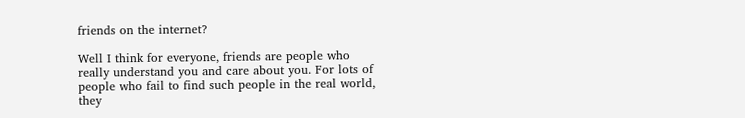friends on the internet?

Well I think for everyone, friends are people who really understand you and care about you. For lots of people who fail to find such people in the real world, they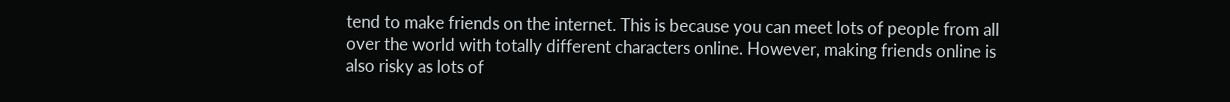tend to make friends on the internet. This is because you can meet lots of people from all over the world with totally different characters online. However, making friends online is also risky as lots of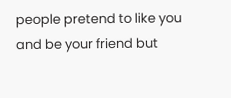people pretend to like you and be your friend but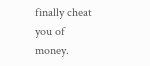finally cheat you of money.